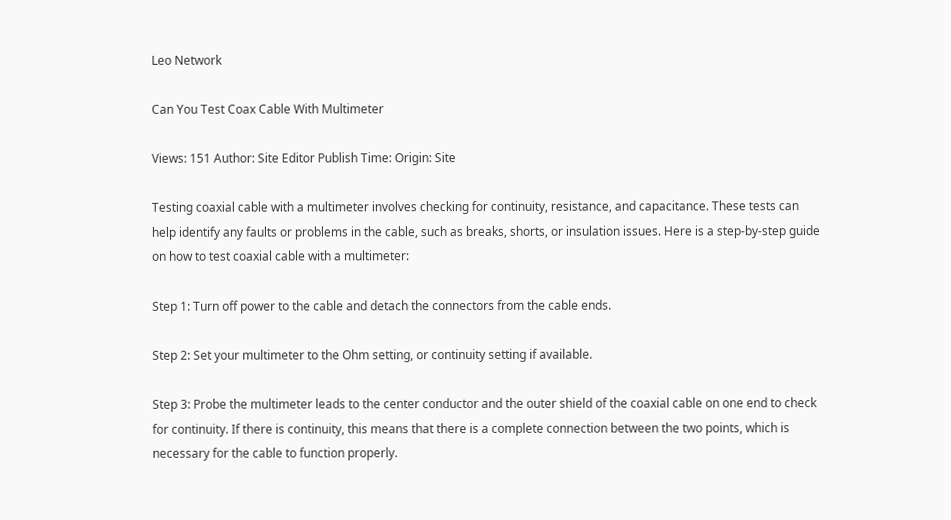Leo Network

Can You Test Coax Cable With Multimeter

Views: 151 Author: Site Editor Publish Time: Origin: Site

Testing coaxial cable with a multimeter involves checking for continuity, resistance, and capacitance. These tests can help identify any faults or problems in the cable, such as breaks, shorts, or insulation issues. Here is a step-by-step guide on how to test coaxial cable with a multimeter:

Step 1: Turn off power to the cable and detach the connectors from the cable ends.

Step 2: Set your multimeter to the Ohm setting, or continuity setting if available.

Step 3: Probe the multimeter leads to the center conductor and the outer shield of the coaxial cable on one end to check for continuity. If there is continuity, this means that there is a complete connection between the two points, which is necessary for the cable to function properly.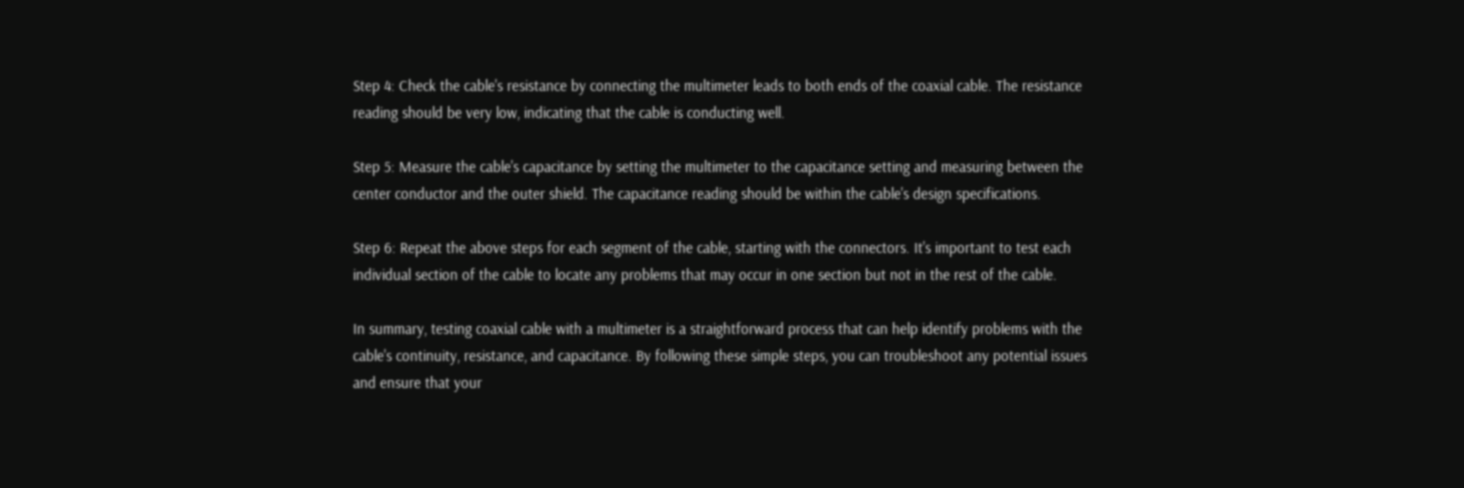Step 4: Check the cable's resistance by connecting the multimeter leads to both ends of the coaxial cable. The resistance reading should be very low, indicating that the cable is conducting well.

Step 5: Measure the cable's capacitance by setting the multimeter to the capacitance setting and measuring between the center conductor and the outer shield. The capacitance reading should be within the cable's design specifications.

Step 6: Repeat the above steps for each segment of the cable, starting with the connectors. It's important to test each individual section of the cable to locate any problems that may occur in one section but not in the rest of the cable.

In summary, testing coaxial cable with a multimeter is a straightforward process that can help identify problems with the cable's continuity, resistance, and capacitance. By following these simple steps, you can troubleshoot any potential issues and ensure that your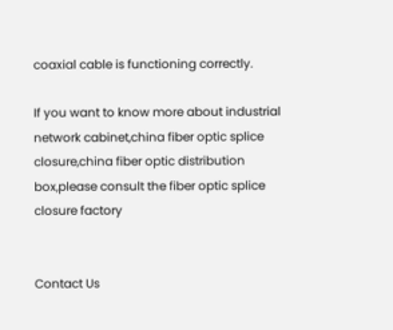coaxial cable is functioning correctly.

If you want to know more about industrial network cabinet,china fiber optic splice closure,china fiber optic distribution box,please consult the fiber optic splice closure factory


Contact Us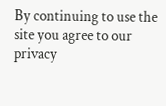By continuing to use the site you agree to our privacy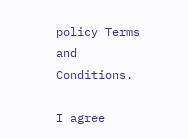policy Terms and Conditions.

I agree